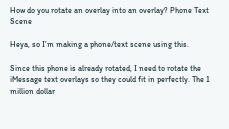How do you rotate an overlay into an overlay? Phone Text Scene

Heya, so I’m making a phone/text scene using this.

Since this phone is already rotated, I need to rotate the iMessage text overlays so they could fit in perfectly. The 1 million dollar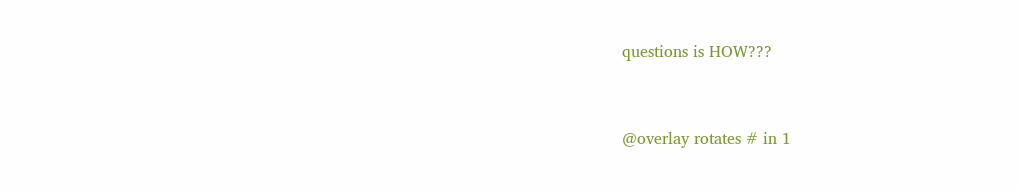questions is HOW???


@overlay rotates # in 1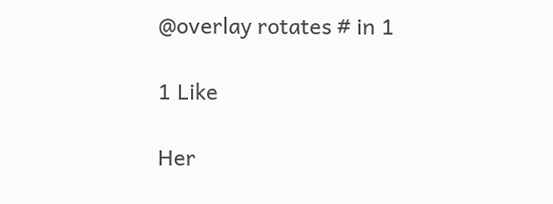@overlay rotates # in 1

1 Like

Her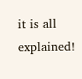it is all explained!